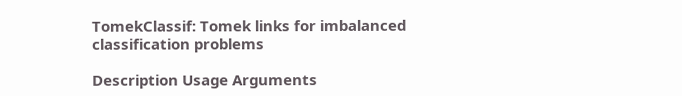TomekClassif: Tomek links for imbalanced classification problems

Description Usage Arguments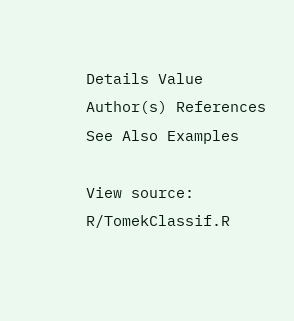Details Value Author(s) References See Also Examples

View source: R/TomekClassif.R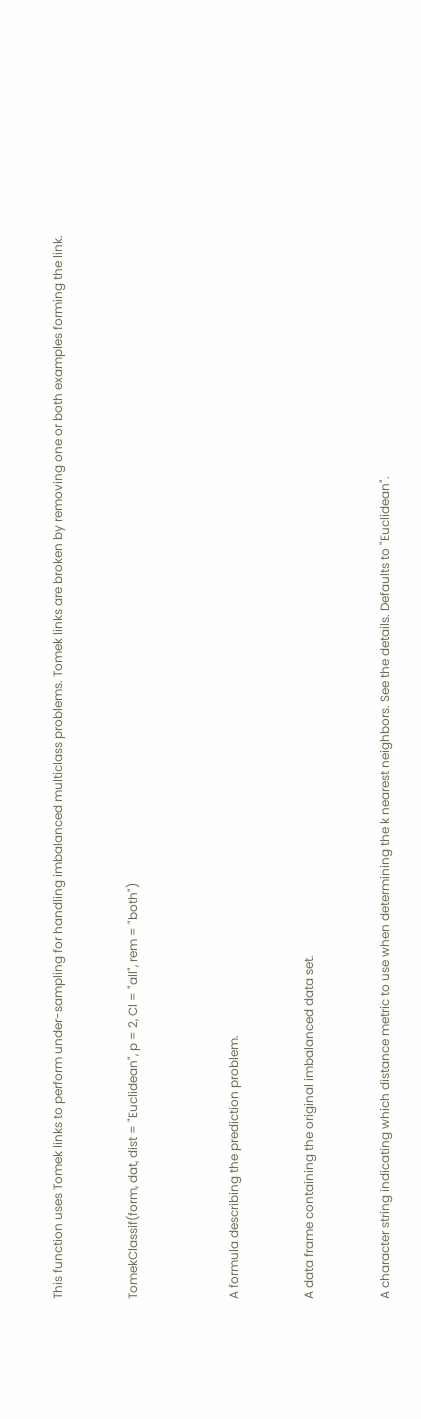This function uses Tomek links to perform under-sampling for handling imbalanced multiclass problems. Tomek links are broken by removing one or both examples forming the link.


TomekClassif(form, dat, dist = "Euclidean", p = 2, Cl = "all", rem = "both")



A formula describing the prediction problem.


A data frame containing the original imbalanced data set.


A character string indicating which distance metric to use when determining the k nearest neighbors. See the details. Defaults to "Euclidean".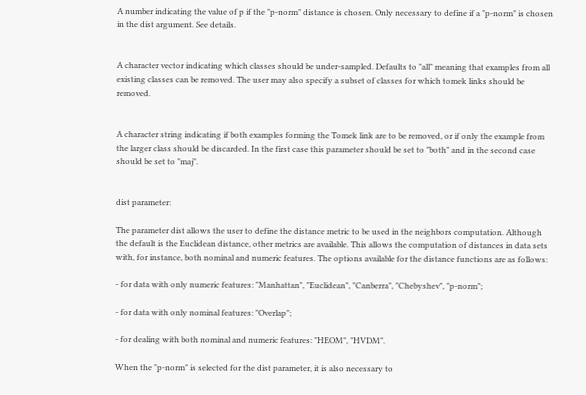A number indicating the value of p if the "p-norm" distance is chosen. Only necessary to define if a "p-norm" is chosen in the dist argument. See details.


A character vector indicating which classes should be under-sampled. Defaults to "all" meaning that examples from all existing classes can be removed. The user may also specify a subset of classes for which tomek links should be removed.


A character string indicating if both examples forming the Tomek link are to be removed, or if only the example from the larger class should be discarded. In the first case this parameter should be set to "both" and in the second case should be set to "maj".


dist parameter:

The parameter dist allows the user to define the distance metric to be used in the neighbors computation. Although the default is the Euclidean distance, other metrics are available. This allows the computation of distances in data sets with, for instance, both nominal and numeric features. The options available for the distance functions are as follows:

- for data with only numeric features: "Manhattan", "Euclidean", "Canberra", "Chebyshev", "p-norm";

- for data with only nominal features: "Overlap";

- for dealing with both nominal and numeric features: "HEOM", "HVDM".

When the "p-norm" is selected for the dist parameter, it is also necessary to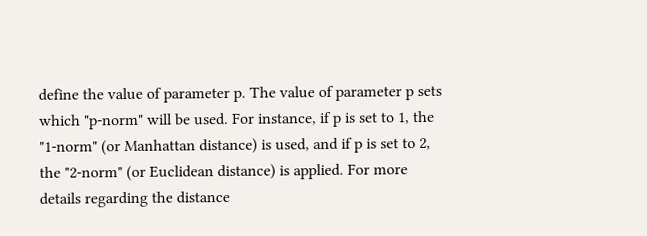define the value of parameter p. The value of parameter p sets which "p-norm" will be used. For instance, if p is set to 1, the "1-norm" (or Manhattan distance) is used, and if p is set to 2, the "2-norm" (or Euclidean distance) is applied. For more details regarding the distance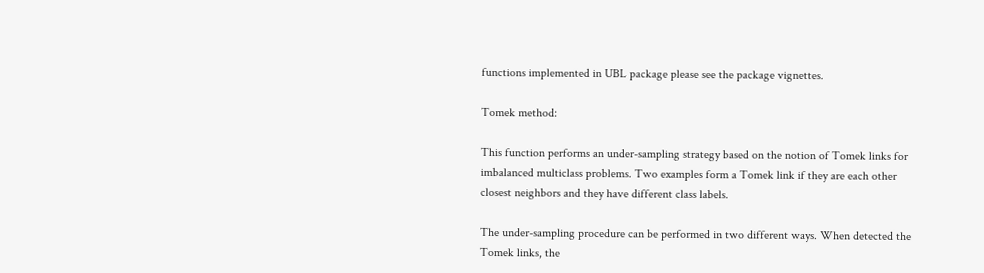functions implemented in UBL package please see the package vignettes.

Tomek method:

This function performs an under-sampling strategy based on the notion of Tomek links for imbalanced multiclass problems. Two examples form a Tomek link if they are each other closest neighbors and they have different class labels.

The under-sampling procedure can be performed in two different ways. When detected the Tomek links, the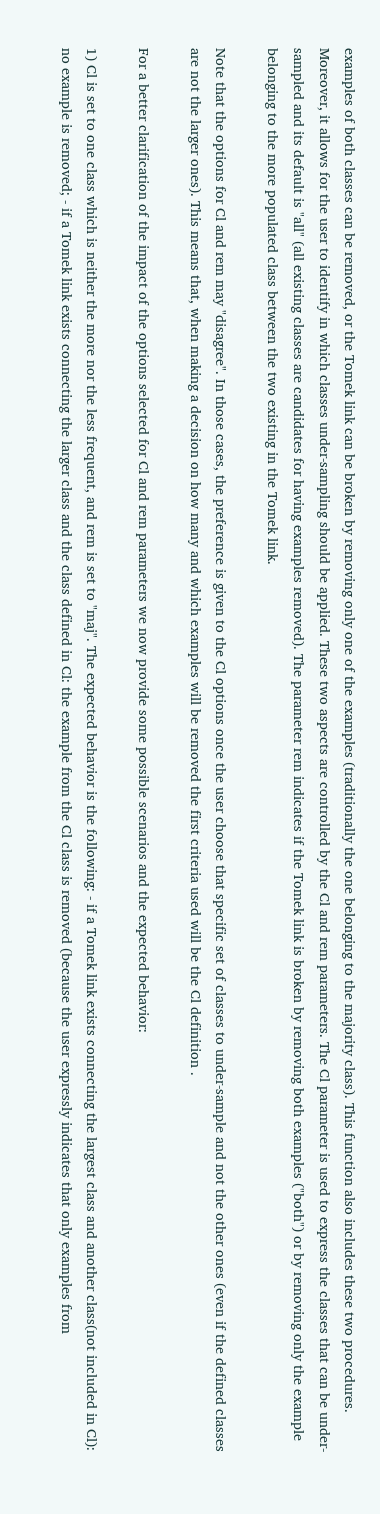examples of both classes can be removed, or the Tomek link can be broken by removing only one of the examples (traditionally the one belonging to the majority class). This function also includes these two procedures. Moreover, it allows for the user to identify in which classes under-sampling should be applied. These two aspects are controlled by the Cl and rem parameters. The Cl parameter is used to express the classes that can be under-sampled and its default is "all" (all existing classes are candidates for having examples removed). The parameter rem indicates if the Tomek link is broken by removing both examples ("both") or by removing only the example belonging to the more populated class between the two existing in the Tomek link.

Note that the options for Cl and rem may "disagree". In those cases, the preference is given to the Cl options once the user choose that specific set of classes to under-sample and not the other ones (even if the defined classes are not the larger ones). This means that, when making a decision on how many and which examples will be removed the first criteria used will be the Cl definition .

For a better clarification of the impact of the options selected for Cl and rem parameters we now provide some possible scenarios and the expected behavior:

1) Cl is set to one class which is neither the more nor the less frequent, and rem is set to "maj". The expected behavior is the following: - if a Tomek link exists connecting the largest class and another class(not included in Cl): no example is removed; - if a Tomek link exists connecting the larger class and the class defined in Cl: the example from the Cl class is removed (because the user expressly indicates that only examples from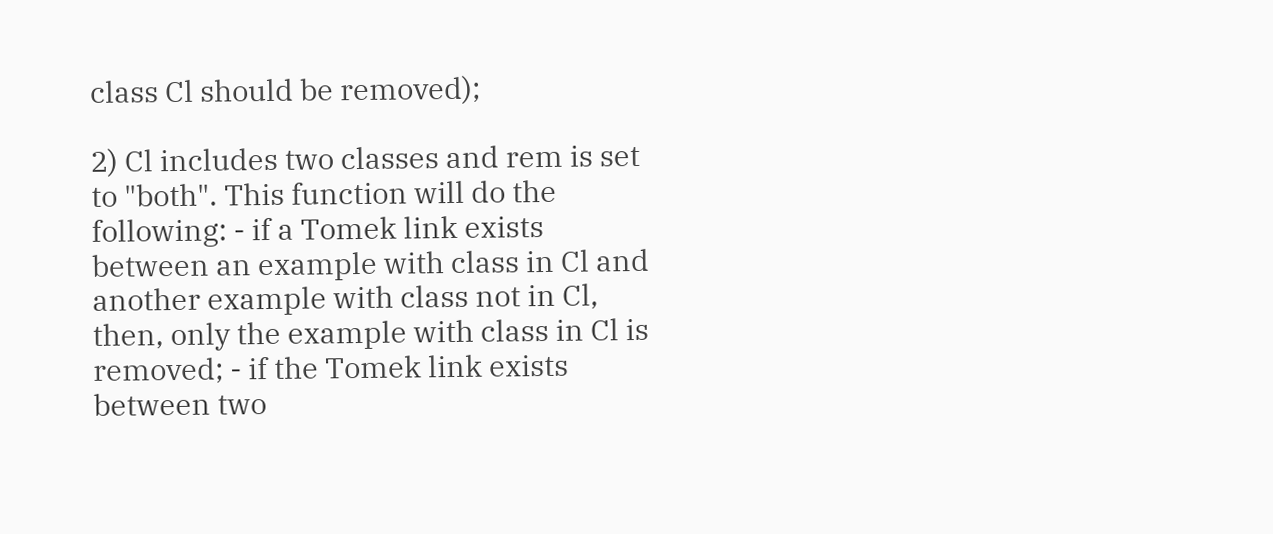class Cl should be removed);

2) Cl includes two classes and rem is set to "both". This function will do the following: - if a Tomek link exists between an example with class in Cl and another example with class not in Cl, then, only the example with class in Cl is removed; - if the Tomek link exists between two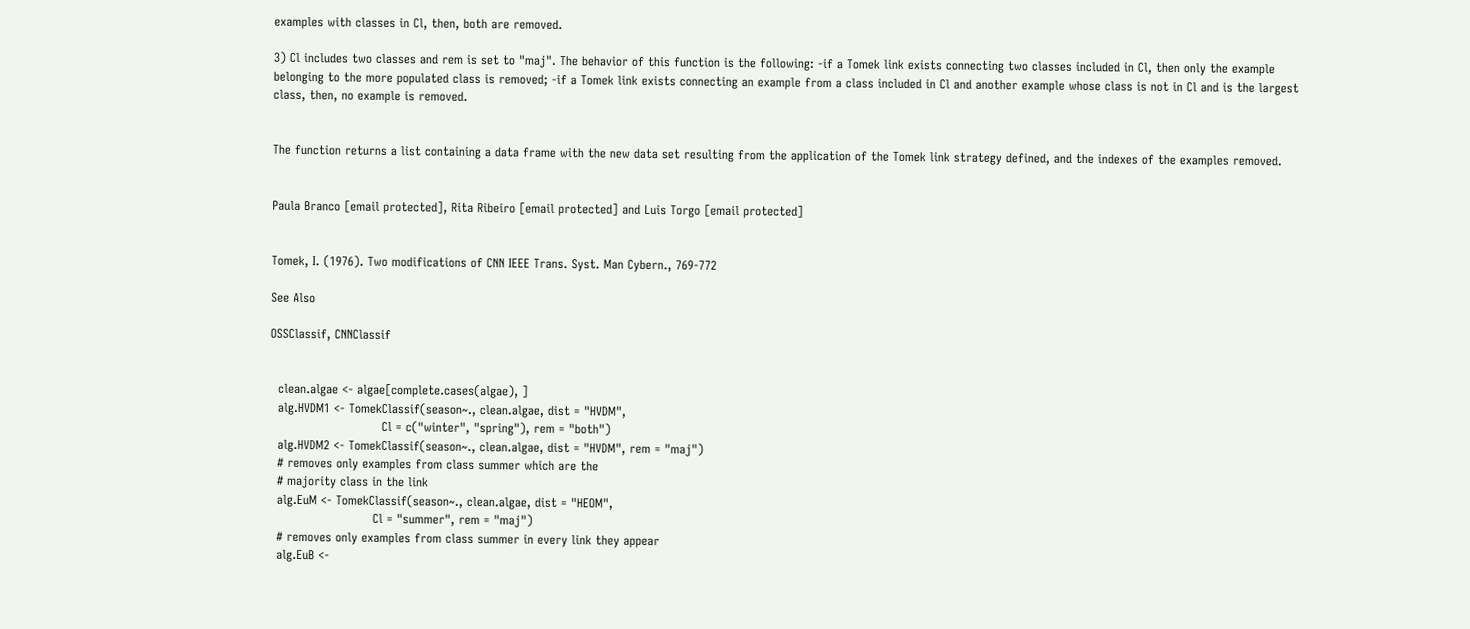examples with classes in Cl, then, both are removed.

3) Cl includes two classes and rem is set to "maj". The behavior of this function is the following: -if a Tomek link exists connecting two classes included in Cl, then only the example belonging to the more populated class is removed; -if a Tomek link exists connecting an example from a class included in Cl and another example whose class is not in Cl and is the largest class, then, no example is removed.


The function returns a list containing a data frame with the new data set resulting from the application of the Tomek link strategy defined, and the indexes of the examples removed.


Paula Branco [email protected], Rita Ribeiro [email protected] and Luis Torgo [email protected]


Tomek, I. (1976). Two modifications of CNN IEEE Trans. Syst. Man Cybern., 769-772

See Also

OSSClassif, CNNClassif


  clean.algae <- algae[complete.cases(algae), ]
  alg.HVDM1 <- TomekClassif(season~., clean.algae, dist = "HVDM",
                            Cl = c("winter", "spring"), rem = "both")
  alg.HVDM2 <- TomekClassif(season~., clean.algae, dist = "HVDM", rem = "maj")
  # removes only examples from class summer which are the
  # majority class in the link
  alg.EuM <- TomekClassif(season~., clean.algae, dist = "HEOM",
                          Cl = "summer", rem = "maj")
  # removes only examples from class summer in every link they appear
  alg.EuB <-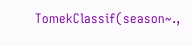TomekClassif(season~.,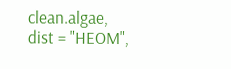clean.algae, dist = "HEOM",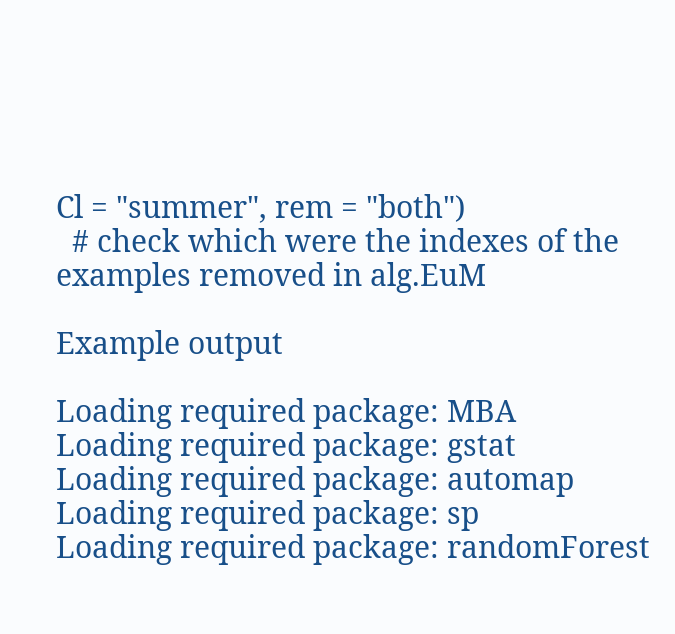Cl = "summer", rem = "both")
  # check which were the indexes of the examples removed in alg.EuM

Example output

Loading required package: MBA
Loading required package: gstat
Loading required package: automap
Loading required package: sp
Loading required package: randomForest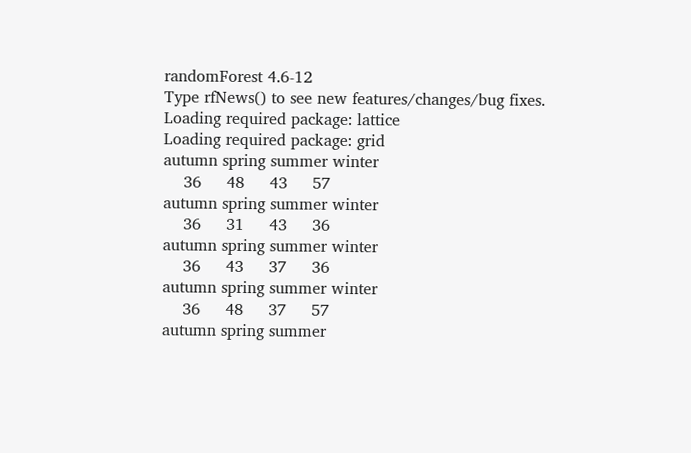randomForest 4.6-12
Type rfNews() to see new features/changes/bug fixes.
Loading required package: lattice
Loading required package: grid
autumn spring summer winter
    36     48     43     57
autumn spring summer winter
    36     31     43     36
autumn spring summer winter
    36     43     37     36
autumn spring summer winter
    36     48     37     57
autumn spring summer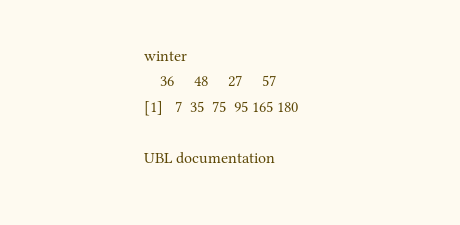winter
    36     48     27     57
[1]   7  35  75  95 165 180

UBL documentation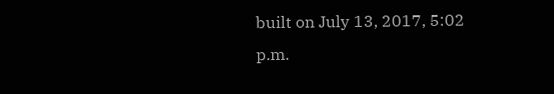built on July 13, 2017, 5:02 p.m.